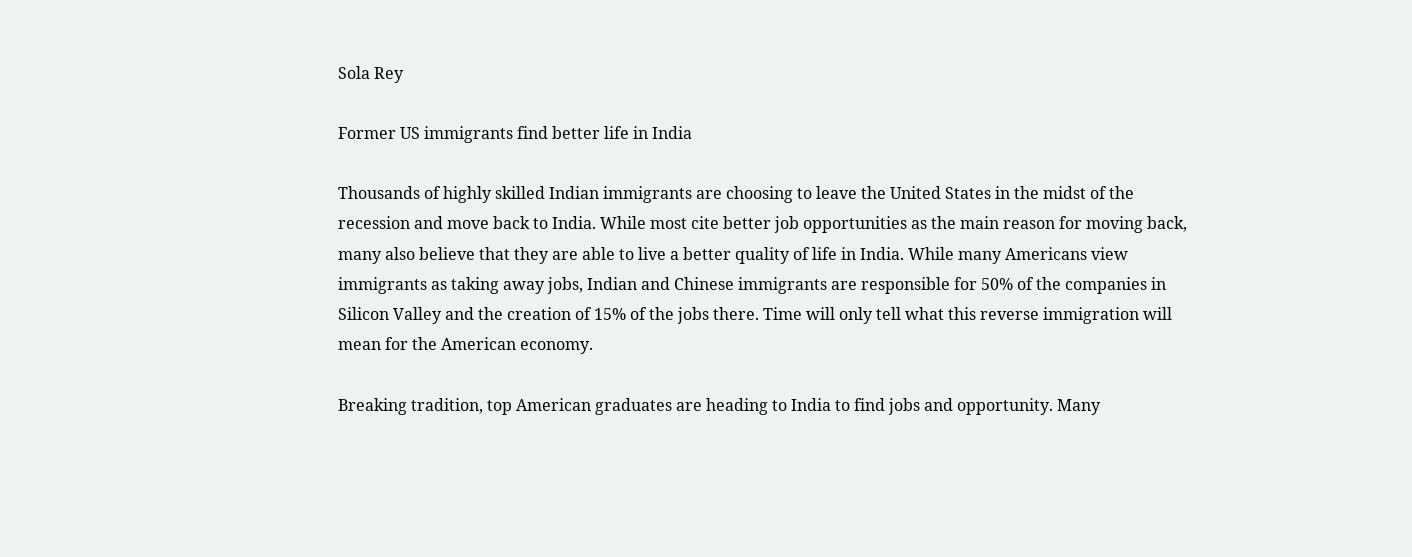Sola Rey

Former US immigrants find better life in India

Thousands of highly skilled Indian immigrants are choosing to leave the United States in the midst of the recession and move back to India. While most cite better job opportunities as the main reason for moving back, many also believe that they are able to live a better quality of life in India. While many Americans view immigrants as taking away jobs, Indian and Chinese immigrants are responsible for 50% of the companies in Silicon Valley and the creation of 15% of the jobs there. Time will only tell what this reverse immigration will mean for the American economy.

Breaking tradition, top American graduates are heading to India to find jobs and opportunity. Many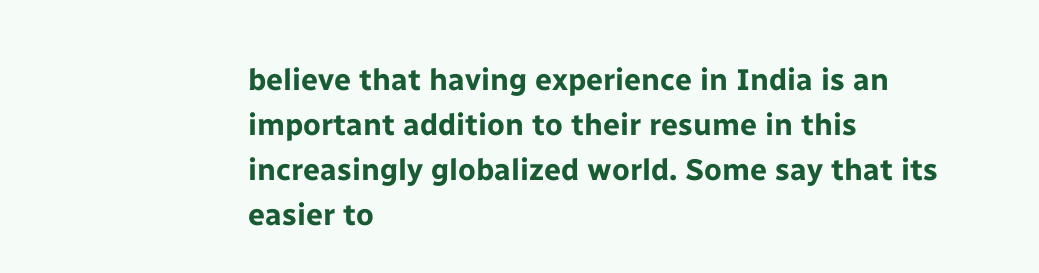believe that having experience in India is an important addition to their resume in this increasingly globalized world. Some say that its easier to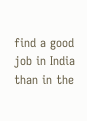find a good job in India than in the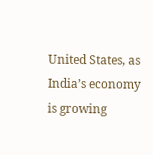United States, as India’s economy is growing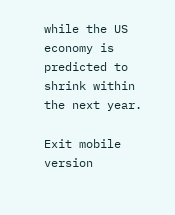while the US economy is predicted to shrink within the next year.

Exit mobile version